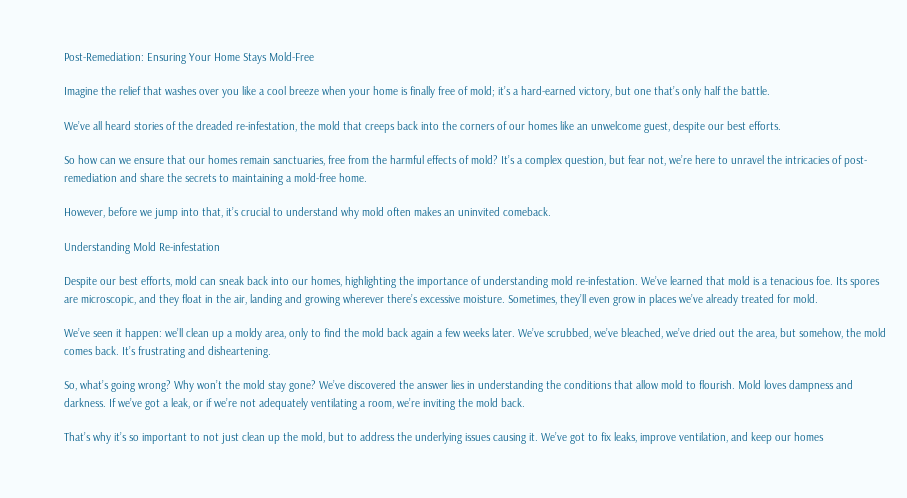Post-Remediation: Ensuring Your Home Stays Mold-Free

Imagine the relief that washes over you like a cool breeze when your home is finally free of mold; it’s a hard-earned victory, but one that’s only half the battle.

We’ve all heard stories of the dreaded re-infestation, the mold that creeps back into the corners of our homes like an unwelcome guest, despite our best efforts.

So how can we ensure that our homes remain sanctuaries, free from the harmful effects of mold? It’s a complex question, but fear not, we’re here to unravel the intricacies of post-remediation and share the secrets to maintaining a mold-free home.

However, before we jump into that, it’s crucial to understand why mold often makes an uninvited comeback.

Understanding Mold Re-infestation

Despite our best efforts, mold can sneak back into our homes, highlighting the importance of understanding mold re-infestation. We’ve learned that mold is a tenacious foe. Its spores are microscopic, and they float in the air, landing and growing wherever there’s excessive moisture. Sometimes, they’ll even grow in places we’ve already treated for mold.

We’ve seen it happen: we’ll clean up a moldy area, only to find the mold back again a few weeks later. We’ve scrubbed, we’ve bleached, we’ve dried out the area, but somehow, the mold comes back. It’s frustrating and disheartening.

So, what’s going wrong? Why won’t the mold stay gone? We’ve discovered the answer lies in understanding the conditions that allow mold to flourish. Mold loves dampness and darkness. If we’ve got a leak, or if we’re not adequately ventilating a room, we’re inviting the mold back.

That’s why it’s so important to not just clean up the mold, but to address the underlying issues causing it. We’ve got to fix leaks, improve ventilation, and keep our homes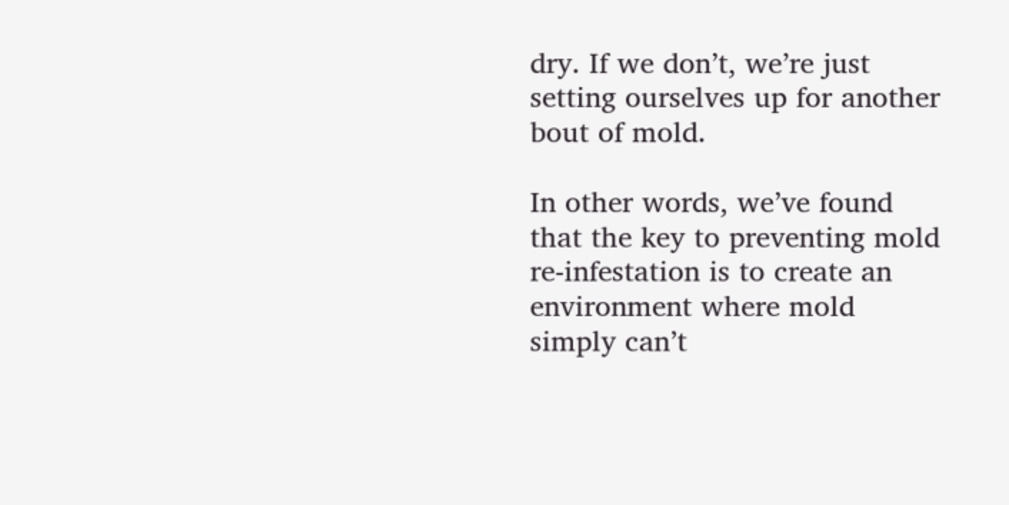dry. If we don’t, we’re just setting ourselves up for another bout of mold.

In other words, we’ve found that the key to preventing mold re-infestation is to create an environment where mold simply can’t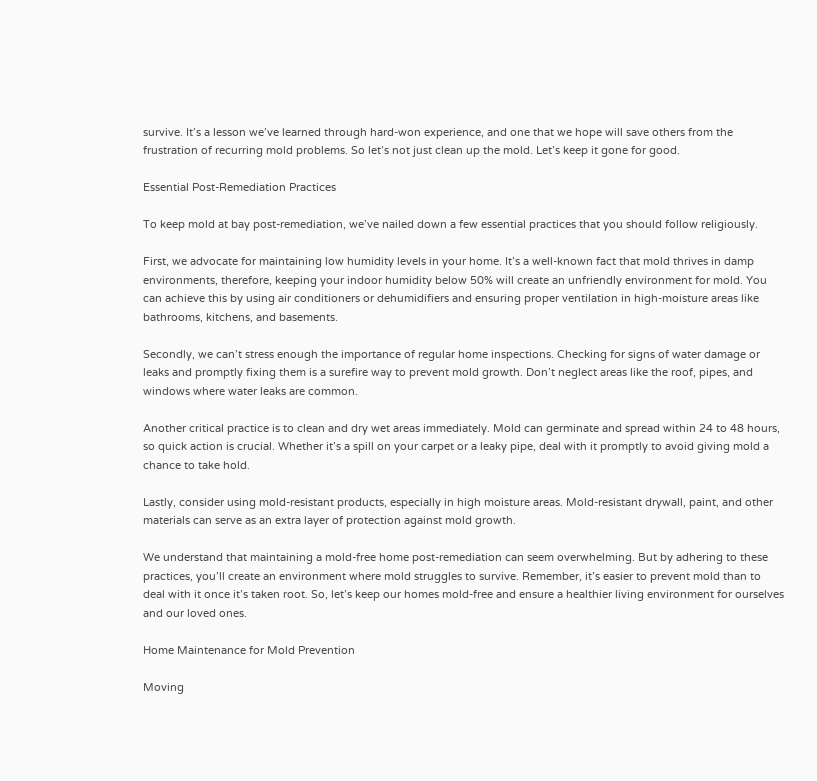survive. It’s a lesson we’ve learned through hard-won experience, and one that we hope will save others from the frustration of recurring mold problems. So let’s not just clean up the mold. Let’s keep it gone for good.

Essential Post-Remediation Practices

To keep mold at bay post-remediation, we’ve nailed down a few essential practices that you should follow religiously.

First, we advocate for maintaining low humidity levels in your home. It’s a well-known fact that mold thrives in damp environments, therefore, keeping your indoor humidity below 50% will create an unfriendly environment for mold. You can achieve this by using air conditioners or dehumidifiers and ensuring proper ventilation in high-moisture areas like bathrooms, kitchens, and basements.

Secondly, we can’t stress enough the importance of regular home inspections. Checking for signs of water damage or leaks and promptly fixing them is a surefire way to prevent mold growth. Don’t neglect areas like the roof, pipes, and windows where water leaks are common.

Another critical practice is to clean and dry wet areas immediately. Mold can germinate and spread within 24 to 48 hours, so quick action is crucial. Whether it’s a spill on your carpet or a leaky pipe, deal with it promptly to avoid giving mold a chance to take hold.

Lastly, consider using mold-resistant products, especially in high moisture areas. Mold-resistant drywall, paint, and other materials can serve as an extra layer of protection against mold growth.

We understand that maintaining a mold-free home post-remediation can seem overwhelming. But by adhering to these practices, you’ll create an environment where mold struggles to survive. Remember, it’s easier to prevent mold than to deal with it once it’s taken root. So, let’s keep our homes mold-free and ensure a healthier living environment for ourselves and our loved ones.

Home Maintenance for Mold Prevention

Moving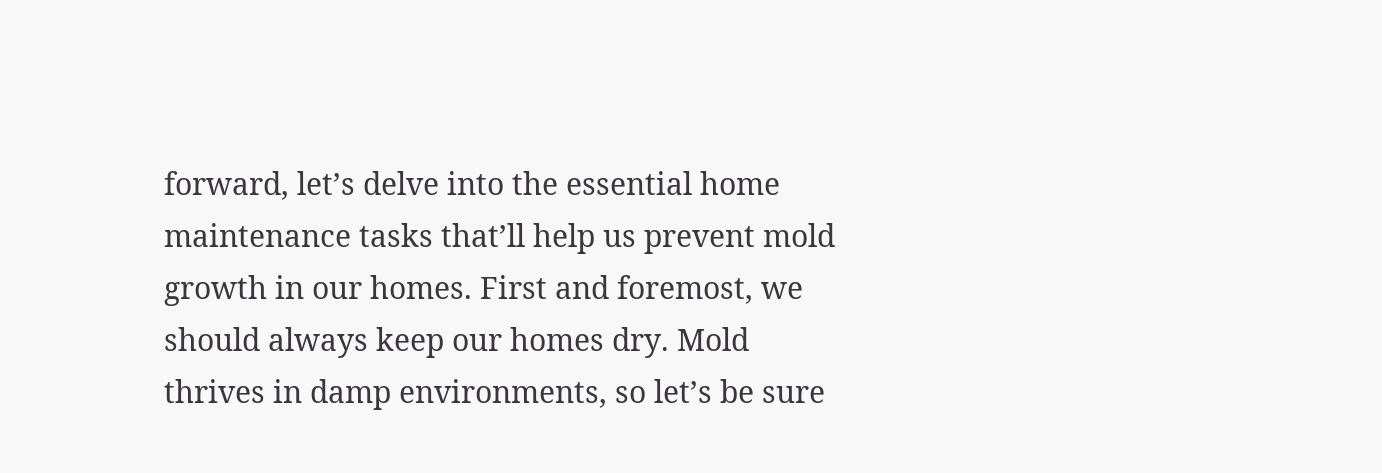forward, let’s delve into the essential home maintenance tasks that’ll help us prevent mold growth in our homes. First and foremost, we should always keep our homes dry. Mold thrives in damp environments, so let’s be sure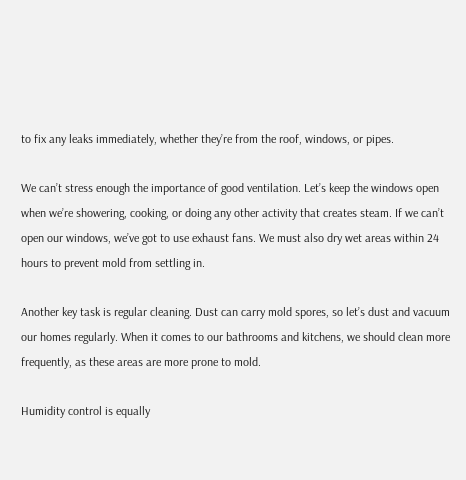to fix any leaks immediately, whether they’re from the roof, windows, or pipes.

We can’t stress enough the importance of good ventilation. Let’s keep the windows open when we’re showering, cooking, or doing any other activity that creates steam. If we can’t open our windows, we’ve got to use exhaust fans. We must also dry wet areas within 24 hours to prevent mold from settling in.

Another key task is regular cleaning. Dust can carry mold spores, so let’s dust and vacuum our homes regularly. When it comes to our bathrooms and kitchens, we should clean more frequently, as these areas are more prone to mold.

Humidity control is equally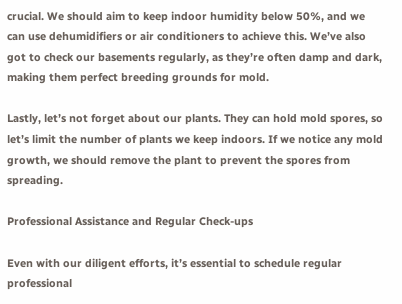crucial. We should aim to keep indoor humidity below 50%, and we can use dehumidifiers or air conditioners to achieve this. We’ve also got to check our basements regularly, as they’re often damp and dark, making them perfect breeding grounds for mold.

Lastly, let’s not forget about our plants. They can hold mold spores, so let’s limit the number of plants we keep indoors. If we notice any mold growth, we should remove the plant to prevent the spores from spreading.

Professional Assistance and Regular Check-ups

Even with our diligent efforts, it’s essential to schedule regular professional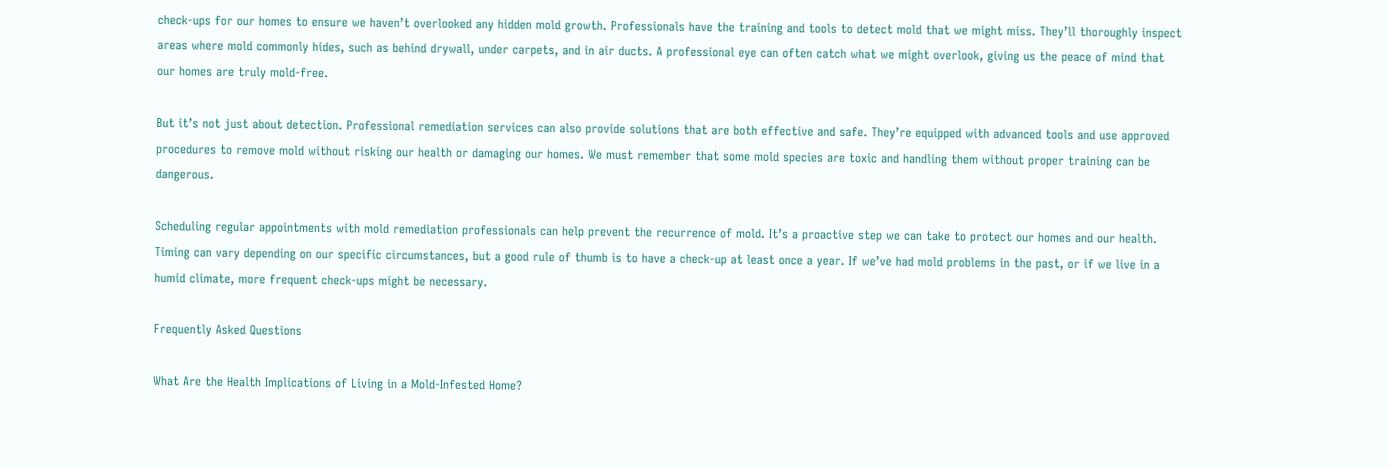check-ups for our homes to ensure we haven’t overlooked any hidden mold growth. Professionals have the training and tools to detect mold that we might miss. They’ll thoroughly inspect areas where mold commonly hides, such as behind drywall, under carpets, and in air ducts. A professional eye can often catch what we might overlook, giving us the peace of mind that our homes are truly mold-free.

But it’s not just about detection. Professional remediation services can also provide solutions that are both effective and safe. They’re equipped with advanced tools and use approved procedures to remove mold without risking our health or damaging our homes. We must remember that some mold species are toxic and handling them without proper training can be dangerous.

Scheduling regular appointments with mold remediation professionals can help prevent the recurrence of mold. It’s a proactive step we can take to protect our homes and our health. Timing can vary depending on our specific circumstances, but a good rule of thumb is to have a check-up at least once a year. If we’ve had mold problems in the past, or if we live in a humid climate, more frequent check-ups might be necessary.

Frequently Asked Questions

What Are the Health Implications of Living in a Mold-Infested Home?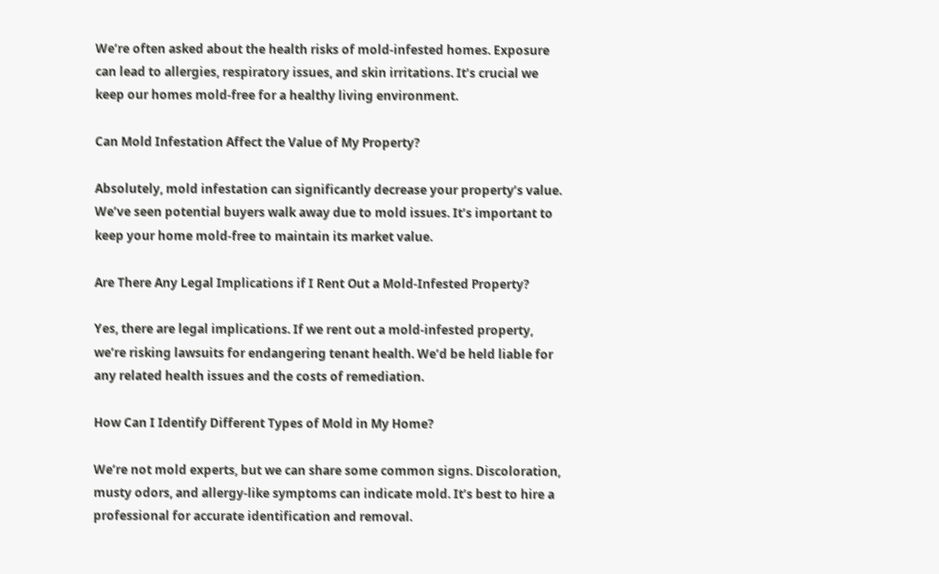We’re often asked about the health risks of mold-infested homes. Exposure can lead to allergies, respiratory issues, and skin irritations. It’s crucial we keep our homes mold-free for a healthy living environment.

Can Mold Infestation Affect the Value of My Property?

Absolutely, mold infestation can significantly decrease your property’s value. We’ve seen potential buyers walk away due to mold issues. It’s important to keep your home mold-free to maintain its market value.

Are There Any Legal Implications if I Rent Out a Mold-Infested Property?

Yes, there are legal implications. If we rent out a mold-infested property, we’re risking lawsuits for endangering tenant health. We’d be held liable for any related health issues and the costs of remediation.

How Can I Identify Different Types of Mold in My Home?

We’re not mold experts, but we can share some common signs. Discoloration, musty odors, and allergy-like symptoms can indicate mold. It’s best to hire a professional for accurate identification and removal.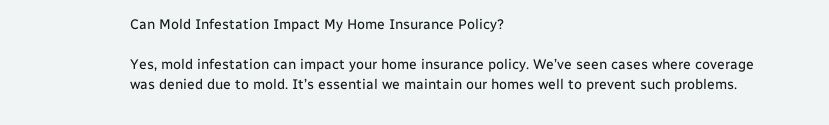Can Mold Infestation Impact My Home Insurance Policy?

Yes, mold infestation can impact your home insurance policy. We’ve seen cases where coverage was denied due to mold. It’s essential we maintain our homes well to prevent such problems.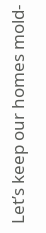Let’s keep our homes mold-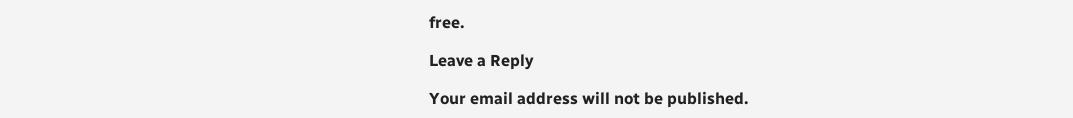free.

Leave a Reply

Your email address will not be published.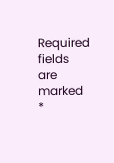Required fields are marked *